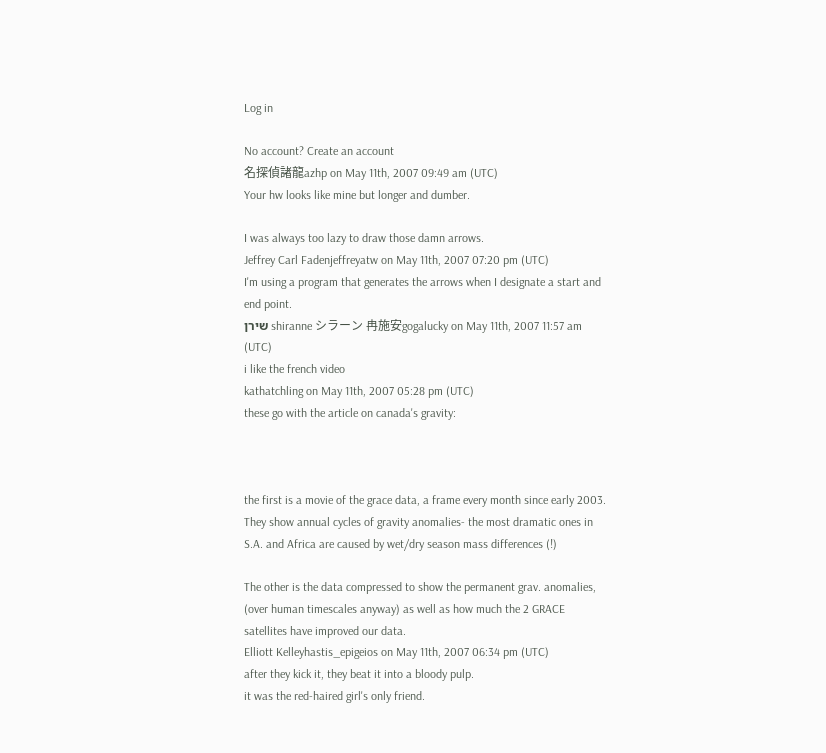Log in

No account? Create an account
名探偵諸龍azhp on May 11th, 2007 09:49 am (UTC)
Your hw looks like mine but longer and dumber.

I was always too lazy to draw those damn arrows.
Jeffrey Carl Fadenjeffreyatw on May 11th, 2007 07:20 pm (UTC)
I'm using a program that generates the arrows when I designate a start and end point.
שירן shiranne シラーン 冉施安gogalucky on May 11th, 2007 11:57 am (UTC)
i like the french video
kathatchling on May 11th, 2007 05:28 pm (UTC)
these go with the article on canada's gravity:



the first is a movie of the grace data, a frame every month since early 2003. They show annual cycles of gravity anomalies- the most dramatic ones in S.A. and Africa are caused by wet/dry season mass differences (!)

The other is the data compressed to show the permanent grav. anomalies, (over human timescales anyway) as well as how much the 2 GRACE satellites have improved our data.
Elliott Kelleyhastis_epigeios on May 11th, 2007 06:34 pm (UTC)
after they kick it, they beat it into a bloody pulp.
it was the red-haired girl's only friend.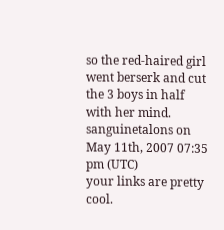so the red-haired girl went berserk and cut the 3 boys in half with her mind.
sanguinetalons on May 11th, 2007 07:35 pm (UTC)
your links are pretty cool.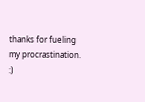thanks for fueling my procrastination. :)